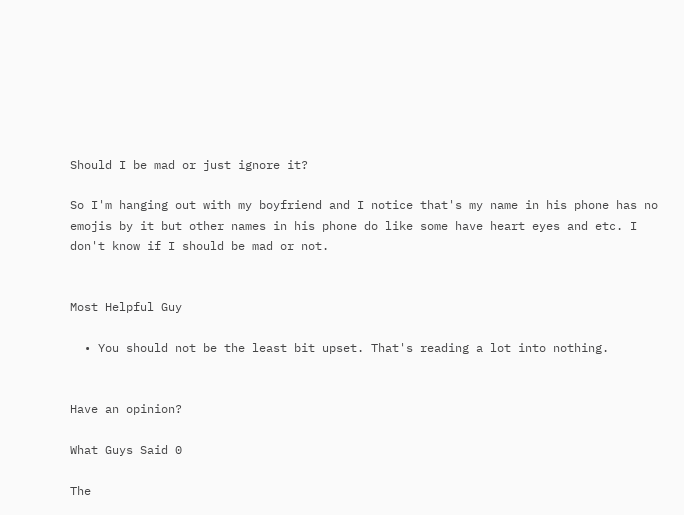Should I be mad or just ignore it?

So I'm hanging out with my boyfriend and I notice that's my name in his phone has no emojis by it but other names in his phone do like some have heart eyes and etc. I don't know if I should be mad or not.


Most Helpful Guy

  • You should not be the least bit upset. That's reading a lot into nothing.


Have an opinion?

What Guys Said 0

The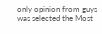only opinion from guys was selected the Most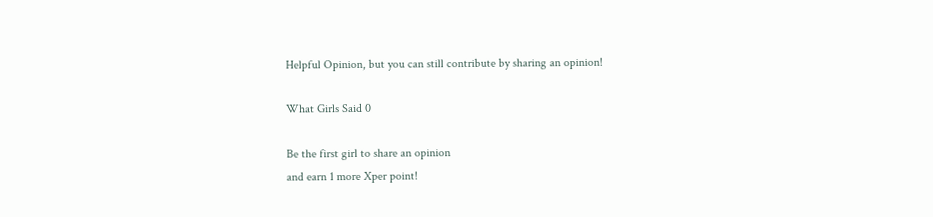Helpful Opinion, but you can still contribute by sharing an opinion!

What Girls Said 0

Be the first girl to share an opinion
and earn 1 more Xper point!